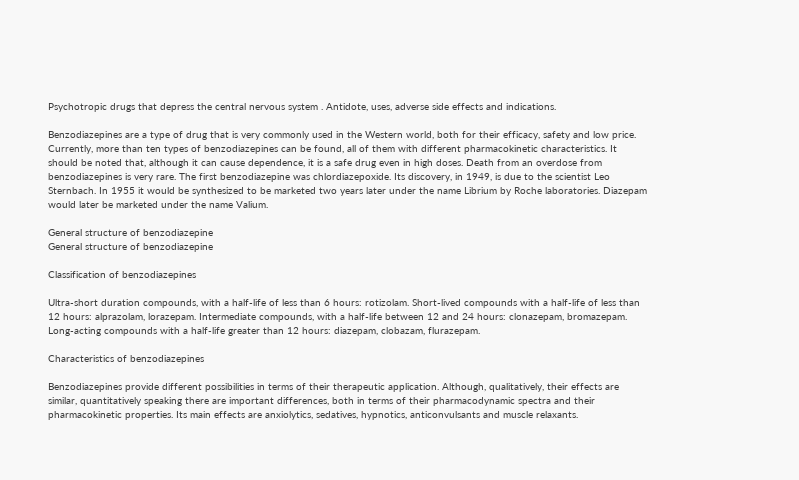Psychotropic drugs that depress the central nervous system . Antidote, uses, adverse side effects and indications.

Benzodiazepines are a type of drug that is very commonly used in the Western world, both for their efficacy, safety and low price. Currently, more than ten types of benzodiazepines can be found, all of them with different pharmacokinetic characteristics. It should be noted that, although it can cause dependence, it is a safe drug even in high doses. Death from an overdose from benzodiazepines is very rare. The first benzodiazepine was chlordiazepoxide. Its discovery, in 1949, is due to the scientist Leo Sternbach. In 1955 it would be synthesized to be marketed two years later under the name Librium by Roche laboratories. Diazepam would later be marketed under the name Valium.

General structure of benzodiazepine
General structure of benzodiazepine

Classification of benzodiazepines

Ultra-short duration compounds, with a half-life of less than 6 hours: rotizolam. Short-lived compounds with a half-life of less than 12 hours: alprazolam, lorazepam. Intermediate compounds, with a half-life between 12 and 24 hours: clonazepam, bromazepam. Long-acting compounds with a half-life greater than 12 hours: diazepam, clobazam, flurazepam.

Characteristics of benzodiazepines

Benzodiazepines provide different possibilities in terms of their therapeutic application. Although, qualitatively, their effects are similar, quantitatively speaking there are important differences, both in terms of their pharmacodynamic spectra and their pharmacokinetic properties. Its main effects are anxiolytics, sedatives, hypnotics, anticonvulsants and muscle relaxants.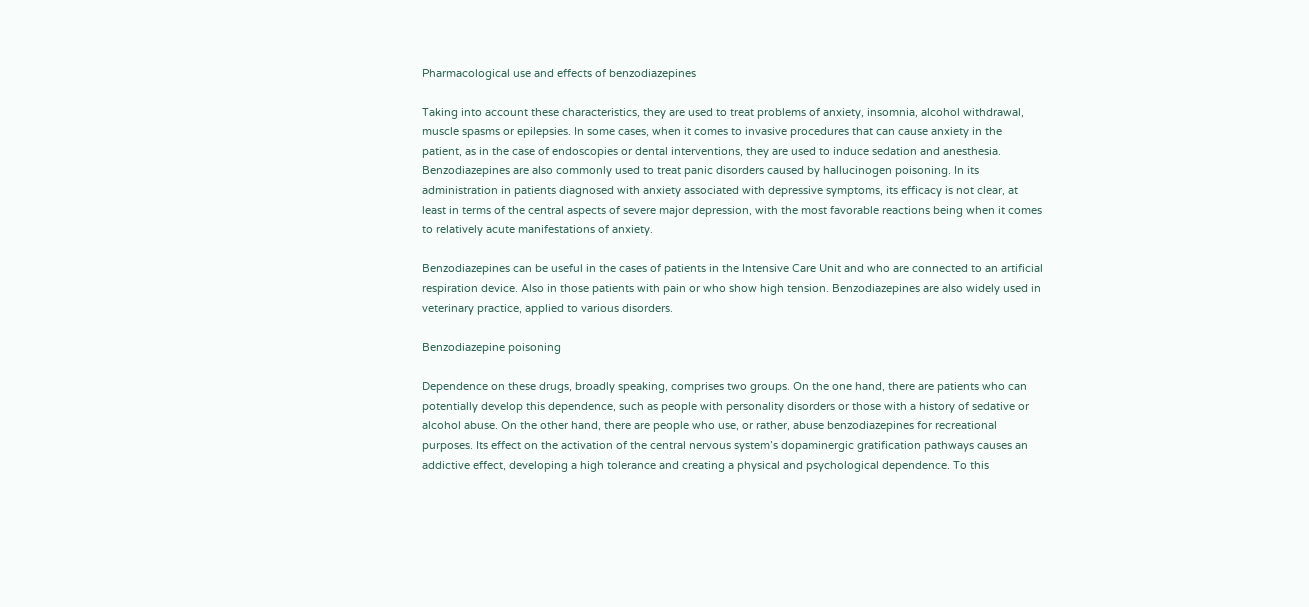Pharmacological use and effects of benzodiazepines

Taking into account these characteristics, they are used to treat problems of anxiety, insomnia, alcohol withdrawal, muscle spasms or epilepsies. In some cases, when it comes to invasive procedures that can cause anxiety in the patient, as in the case of endoscopies or dental interventions, they are used to induce sedation and anesthesia. Benzodiazepines are also commonly used to treat panic disorders caused by hallucinogen poisoning. In its administration in patients diagnosed with anxiety associated with depressive symptoms, its efficacy is not clear, at least in terms of the central aspects of severe major depression, with the most favorable reactions being when it comes to relatively acute manifestations of anxiety.

Benzodiazepines can be useful in the cases of patients in the Intensive Care Unit and who are connected to an artificial respiration device. Also in those patients with pain or who show high tension. Benzodiazepines are also widely used in veterinary practice, applied to various disorders.

Benzodiazepine poisoning

Dependence on these drugs, broadly speaking, comprises two groups. On the one hand, there are patients who can potentially develop this dependence, such as people with personality disorders or those with a history of sedative or alcohol abuse. On the other hand, there are people who use, or rather, abuse benzodiazepines for recreational purposes. Its effect on the activation of the central nervous system’s dopaminergic gratification pathways causes an addictive effect, developing a high tolerance and creating a physical and psychological dependence. To this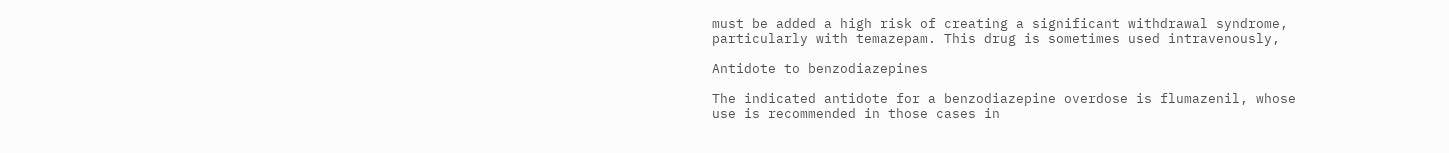must be added a high risk of creating a significant withdrawal syndrome, particularly with temazepam. This drug is sometimes used intravenously,

Antidote to benzodiazepines

The indicated antidote for a benzodiazepine overdose is flumazenil, whose use is recommended in those cases in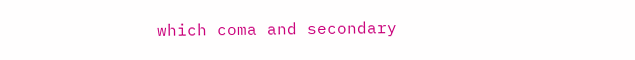which coma and secondary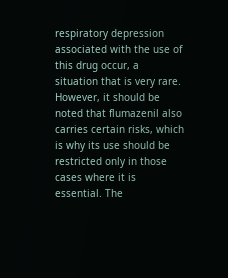respiratory depression associated with the use of this drug occur, a situation that is very rare. However, it should be noted that flumazenil also carries certain risks, which is why its use should be restricted only in those cases where it is essential. The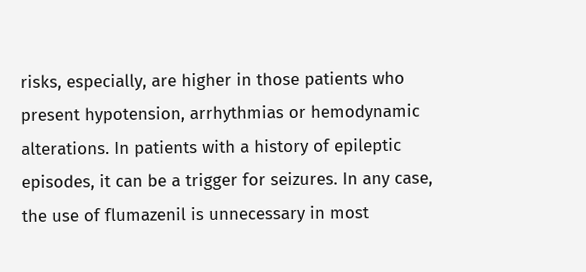risks, especially, are higher in those patients who present hypotension, arrhythmias or hemodynamic alterations. In patients with a history of epileptic episodes, it can be a trigger for seizures. In any case, the use of flumazenil is unnecessary in most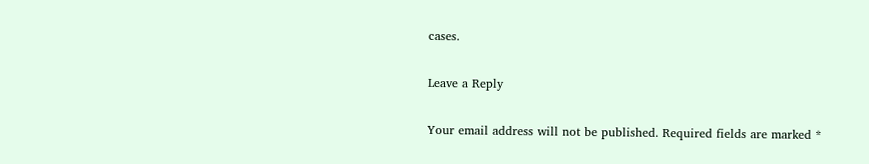cases.

Leave a Reply

Your email address will not be published. Required fields are marked *